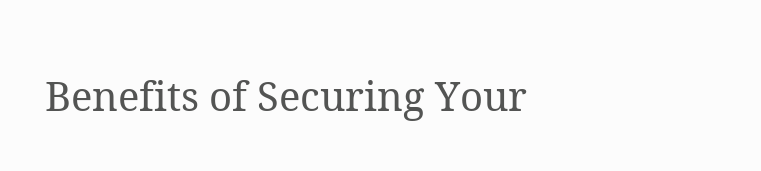Benefits of Securing Your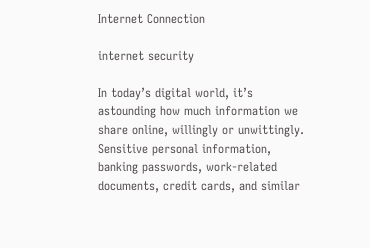Internet Connection

internet security

In today’s digital world, it’s astounding how much information we share online, willingly or unwittingly. Sensitive personal information, banking passwords, work-related documents, credit cards, and similar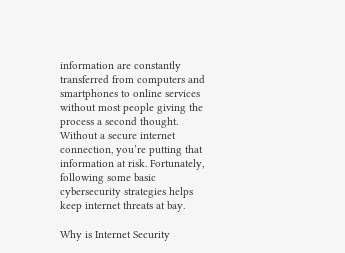information are constantly transferred from computers and smartphones to online services without most people giving the process a second thought. Without a secure internet connection, you’re putting that information at risk. Fortunately, following some basic cybersecurity strategies helps keep internet threats at bay.

Why is Internet Security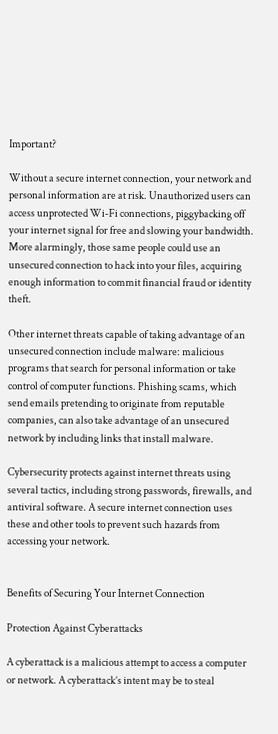Important?

Without a secure internet connection, your network and personal information are at risk. Unauthorized users can access unprotected Wi-Fi connections, piggybacking off your internet signal for free and slowing your bandwidth. More alarmingly, those same people could use an unsecured connection to hack into your files, acquiring enough information to commit financial fraud or identity theft.

Other internet threats capable of taking advantage of an unsecured connection include malware: malicious programs that search for personal information or take control of computer functions. Phishing scams, which send emails pretending to originate from reputable companies, can also take advantage of an unsecured network by including links that install malware.

Cybersecurity protects against internet threats using several tactics, including strong passwords, firewalls, and antiviral software. A secure internet connection uses these and other tools to prevent such hazards from accessing your network.


Benefits of Securing Your Internet Connection

Protection Against Cyberattacks

A cyberattack is a malicious attempt to access a computer or network. A cyberattack’s intent may be to steal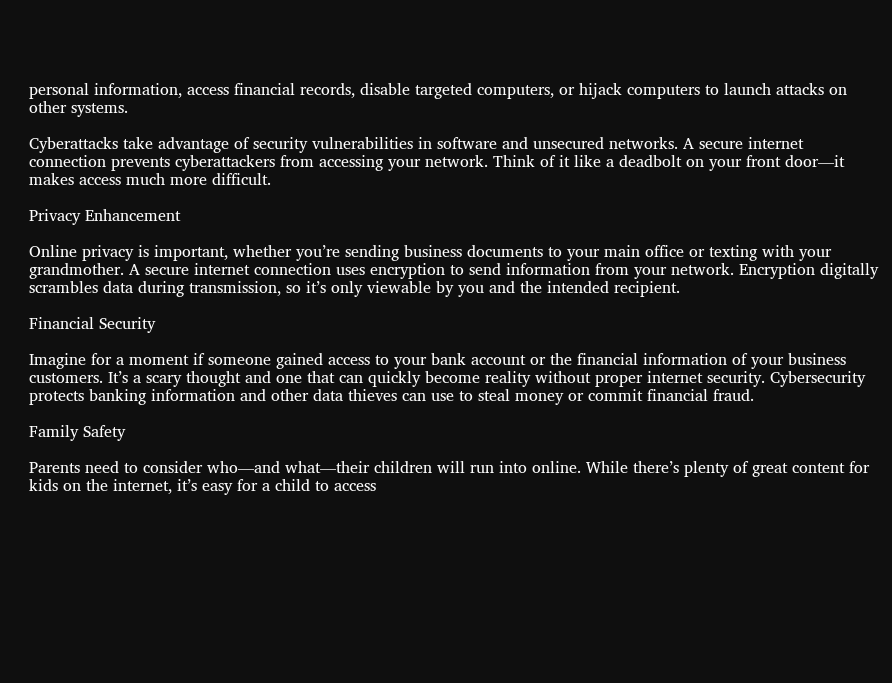personal information, access financial records, disable targeted computers, or hijack computers to launch attacks on other systems.

Cyberattacks take advantage of security vulnerabilities in software and unsecured networks. A secure internet connection prevents cyberattackers from accessing your network. Think of it like a deadbolt on your front door—it makes access much more difficult.

Privacy Enhancement

Online privacy is important, whether you’re sending business documents to your main office or texting with your grandmother. A secure internet connection uses encryption to send information from your network. Encryption digitally scrambles data during transmission, so it’s only viewable by you and the intended recipient.

Financial Security

Imagine for a moment if someone gained access to your bank account or the financial information of your business customers. It’s a scary thought and one that can quickly become reality without proper internet security. Cybersecurity protects banking information and other data thieves can use to steal money or commit financial fraud.

Family Safety

Parents need to consider who—and what—their children will run into online. While there’s plenty of great content for kids on the internet, it’s easy for a child to access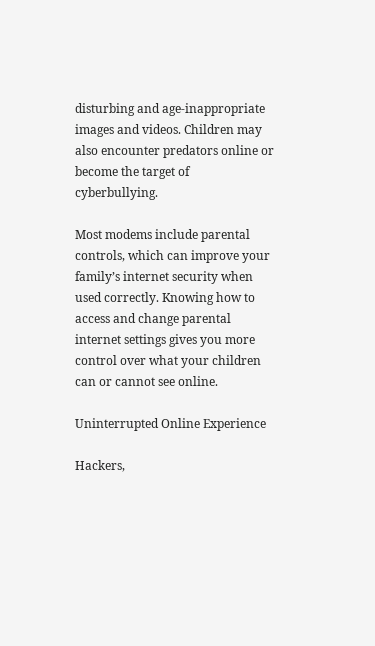disturbing and age-inappropriate images and videos. Children may also encounter predators online or become the target of cyberbullying.

Most modems include parental controls, which can improve your family’s internet security when used correctly. Knowing how to access and change parental internet settings gives you more control over what your children can or cannot see online.

Uninterrupted Online Experience

Hackers,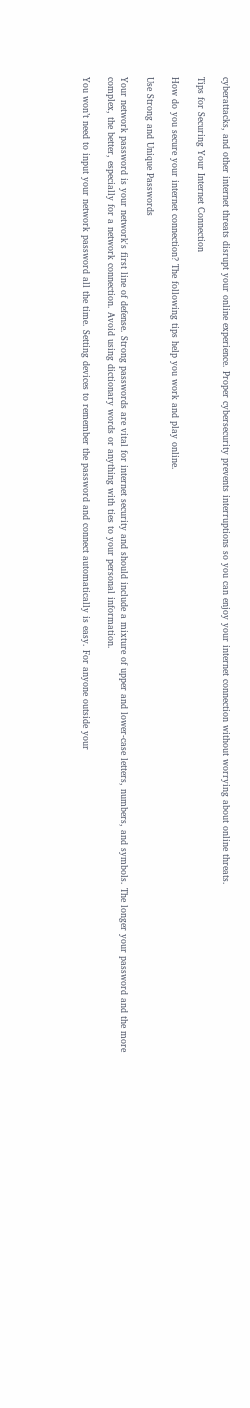cyberattacks, and other internet threats disrupt your online experience. Proper cybersecurity prevents interruptions so you can enjoy your internet connection without worrying about online threats.

Tips for Securing Your Internet Connection

How do you secure your internet connection? The following tips help you work and play online.

Use Strong and Unique Passwords

Your network password is your network's first line of defense. Strong passwords are vital for internet security and should include a mixture of upper and lower-case letters, numbers, and symbols. The longer your password and the more complex, the better, especially for a network connection. Avoid using dictionary words or anything with ties to your personal information.

You won’t need to input your network password all the time. Setting devices to remember the password and connect automatically is easy. For anyone outside your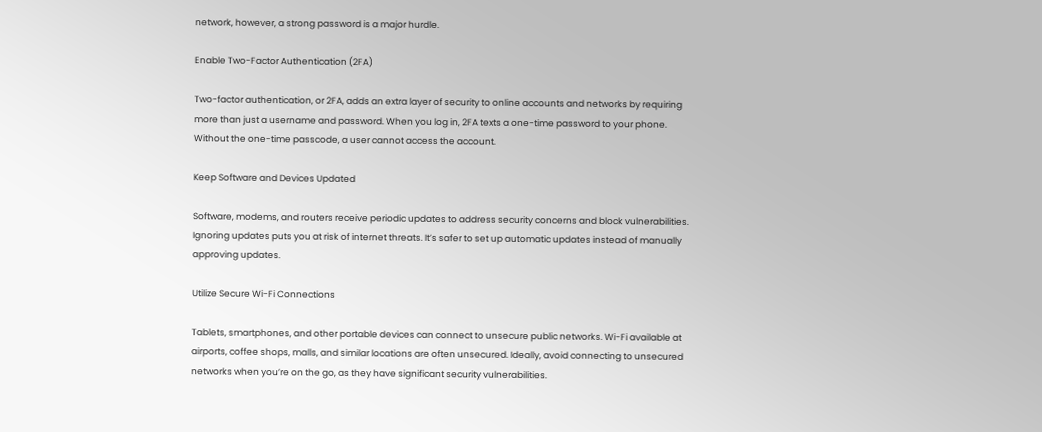network, however, a strong password is a major hurdle.

Enable Two-Factor Authentication (2FA)

Two-factor authentication, or 2FA, adds an extra layer of security to online accounts and networks by requiring more than just a username and password. When you log in, 2FA texts a one-time password to your phone. Without the one-time passcode, a user cannot access the account.

Keep Software and Devices Updated

Software, modems, and routers receive periodic updates to address security concerns and block vulnerabilities. Ignoring updates puts you at risk of internet threats. It’s safer to set up automatic updates instead of manually approving updates.

Utilize Secure Wi-Fi Connections

Tablets, smartphones, and other portable devices can connect to unsecure public networks. Wi-Fi available at airports, coffee shops, malls, and similar locations are often unsecured. Ideally, avoid connecting to unsecured networks when you’re on the go, as they have significant security vulnerabilities.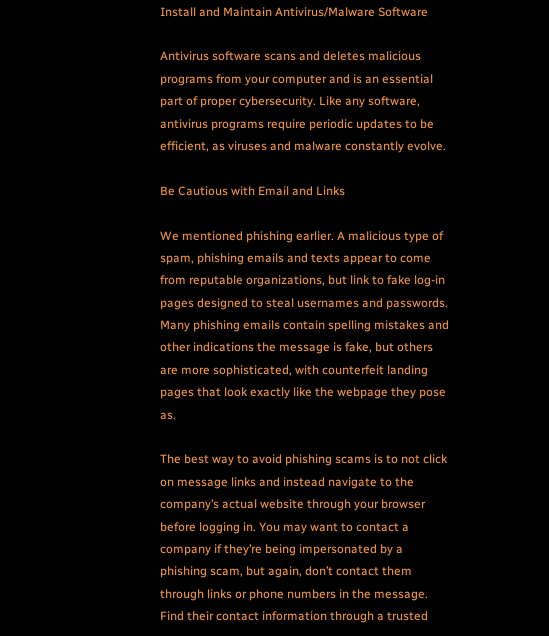Install and Maintain Antivirus/Malware Software

Antivirus software scans and deletes malicious programs from your computer and is an essential part of proper cybersecurity. Like any software, antivirus programs require periodic updates to be efficient, as viruses and malware constantly evolve.

Be Cautious with Email and Links

We mentioned phishing earlier. A malicious type of spam, phishing emails and texts appear to come from reputable organizations, but link to fake log-in pages designed to steal usernames and passwords. Many phishing emails contain spelling mistakes and other indications the message is fake, but others are more sophisticated, with counterfeit landing pages that look exactly like the webpage they pose as.

The best way to avoid phishing scams is to not click on message links and instead navigate to the company’s actual website through your browser before logging in. You may want to contact a company if they’re being impersonated by a phishing scam, but again, don’t contact them through links or phone numbers in the message. Find their contact information through a trusted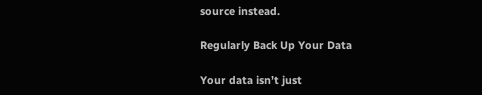source instead.

Regularly Back Up Your Data

Your data isn’t just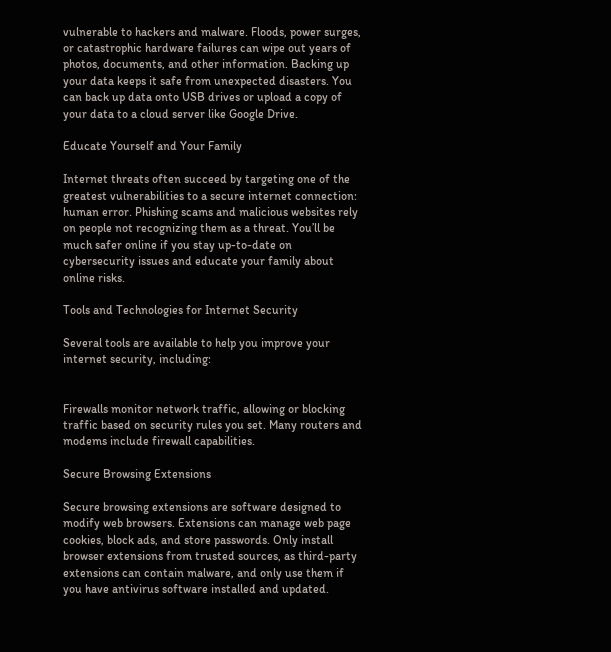vulnerable to hackers and malware. Floods, power surges, or catastrophic hardware failures can wipe out years of photos, documents, and other information. Backing up your data keeps it safe from unexpected disasters. You can back up data onto USB drives or upload a copy of your data to a cloud server like Google Drive.

Educate Yourself and Your Family

Internet threats often succeed by targeting one of the greatest vulnerabilities to a secure internet connection: human error. Phishing scams and malicious websites rely on people not recognizing them as a threat. You’ll be much safer online if you stay up-to-date on cybersecurity issues and educate your family about online risks.

Tools and Technologies for Internet Security

Several tools are available to help you improve your internet security, including:


Firewalls monitor network traffic, allowing or blocking traffic based on security rules you set. Many routers and modems include firewall capabilities.

Secure Browsing Extensions

Secure browsing extensions are software designed to modify web browsers. Extensions can manage web page cookies, block ads, and store passwords. Only install browser extensions from trusted sources, as third-party extensions can contain malware, and only use them if you have antivirus software installed and updated.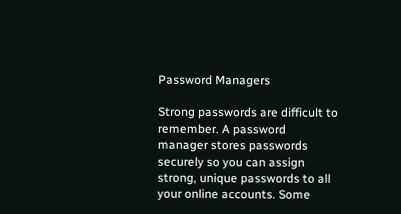Password Managers

Strong passwords are difficult to remember. A password manager stores passwords securely so you can assign strong, unique passwords to all your online accounts. Some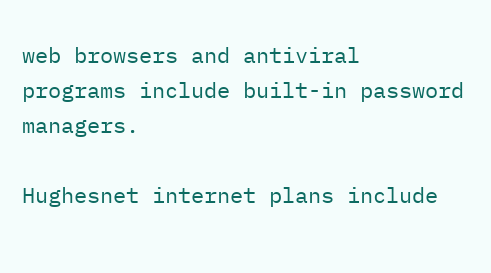web browsers and antiviral programs include built-in password managers.

Hughesnet internet plans include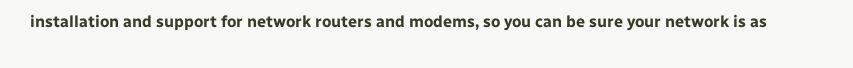installation and support for network routers and modems, so you can be sure your network is as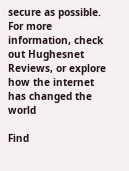secure as possible. For more information, check out Hughesnet Reviews, or explore how the internet has changed the world

Find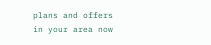plans and offers in your area now